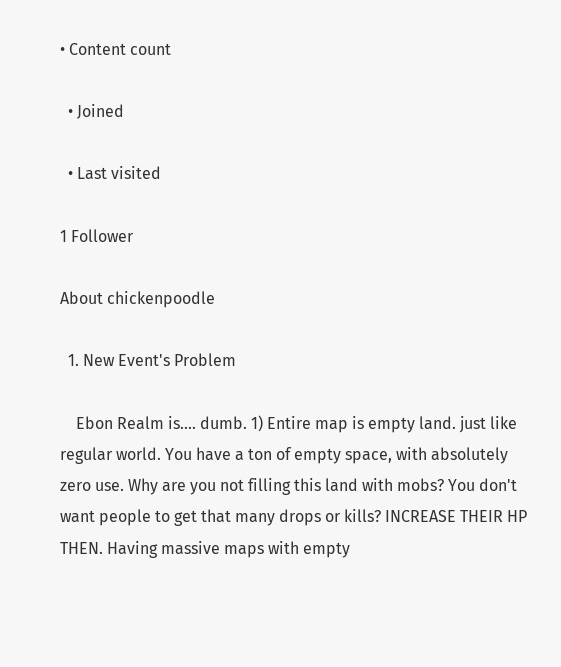• Content count

  • Joined

  • Last visited

1 Follower

About chickenpoodle

  1. New Event's Problem

    Ebon Realm is.... dumb. 1) Entire map is empty land. just like regular world. You have a ton of empty space, with absolutely zero use. Why are you not filling this land with mobs? You don't want people to get that many drops or kills? INCREASE THEIR HP THEN. Having massive maps with empty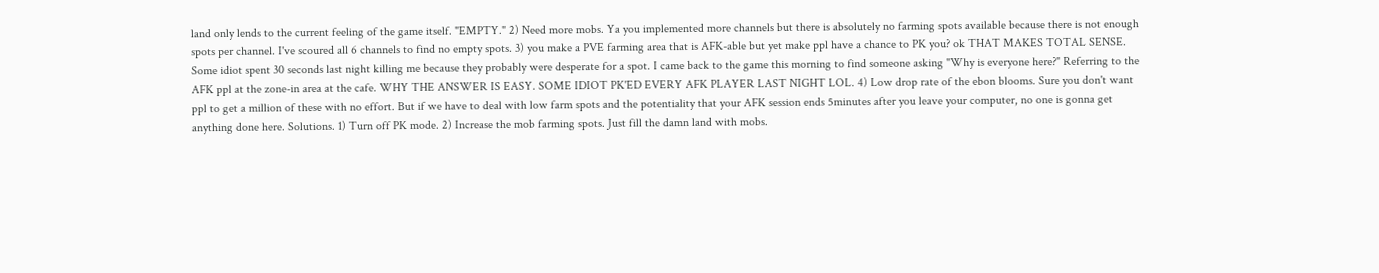land only lends to the current feeling of the game itself. "EMPTY." 2) Need more mobs. Ya you implemented more channels but there is absolutely no farming spots available because there is not enough spots per channel. I've scoured all 6 channels to find no empty spots. 3) you make a PVE farming area that is AFK-able but yet make ppl have a chance to PK you? ok THAT MAKES TOTAL SENSE. Some idiot spent 30 seconds last night killing me because they probably were desperate for a spot. I came back to the game this morning to find someone asking "Why is everyone here?" Referring to the AFK ppl at the zone-in area at the cafe. WHY THE ANSWER IS EASY. SOME IDIOT PK'ED EVERY AFK PLAYER LAST NIGHT LOL. 4) Low drop rate of the ebon blooms. Sure you don't want ppl to get a million of these with no effort. But if we have to deal with low farm spots and the potentiality that your AFK session ends 5minutes after you leave your computer, no one is gonna get anything done here. Solutions. 1) Turn off PK mode. 2) Increase the mob farming spots. Just fill the damn land with mobs.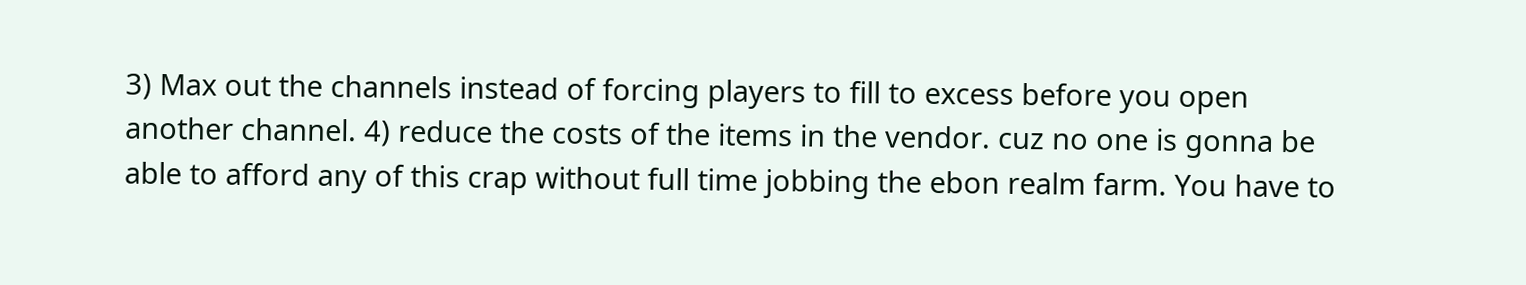3) Max out the channels instead of forcing players to fill to excess before you open another channel. 4) reduce the costs of the items in the vendor. cuz no one is gonna be able to afford any of this crap without full time jobbing the ebon realm farm. You have to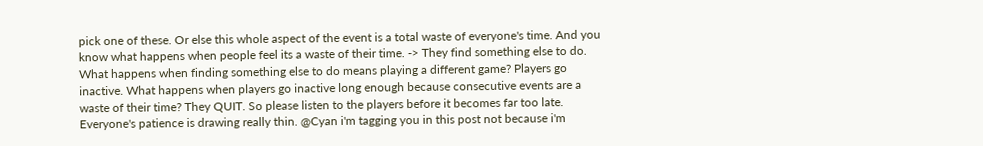pick one of these. Or else this whole aspect of the event is a total waste of everyone's time. And you know what happens when people feel its a waste of their time. -> They find something else to do. What happens when finding something else to do means playing a different game? Players go inactive. What happens when players go inactive long enough because consecutive events are a waste of their time? They QUIT. So please listen to the players before it becomes far too late. Everyone's patience is drawing really thin. @Cyan i'm tagging you in this post not because i'm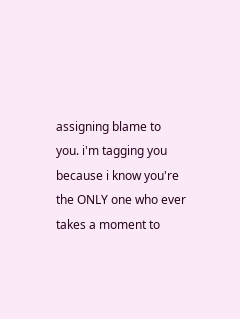assigning blame to you. i'm tagging you because i know you're the ONLY one who ever takes a moment to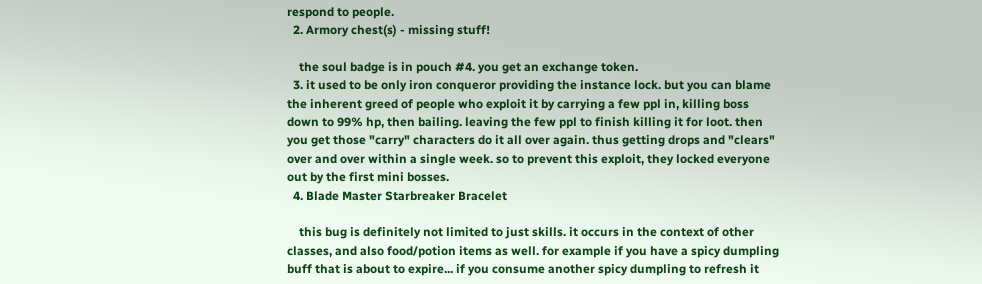respond to people.
  2. Armory chest(s) - missing stuff!

    the soul badge is in pouch #4. you get an exchange token.
  3. it used to be only iron conqueror providing the instance lock. but you can blame the inherent greed of people who exploit it by carrying a few ppl in, killing boss down to 99% hp, then bailing. leaving the few ppl to finish killing it for loot. then you get those "carry" characters do it all over again. thus getting drops and "clears" over and over within a single week. so to prevent this exploit, they locked everyone out by the first mini bosses.
  4. Blade Master Starbreaker Bracelet

    this bug is definitely not limited to just skills. it occurs in the context of other classes, and also food/potion items as well. for example if you have a spicy dumpling buff that is about to expire... if you consume another spicy dumpling to refresh it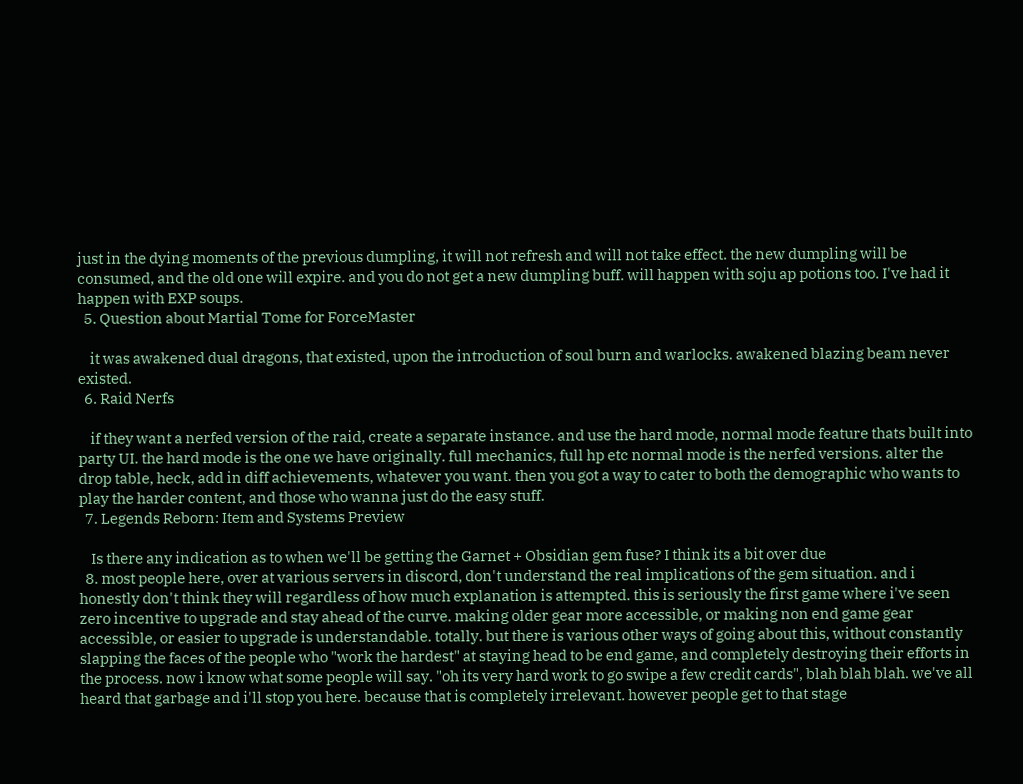just in the dying moments of the previous dumpling, it will not refresh and will not take effect. the new dumpling will be consumed, and the old one will expire. and you do not get a new dumpling buff. will happen with soju ap potions too. I've had it happen with EXP soups.
  5. Question about Martial Tome for ForceMaster

    it was awakened dual dragons, that existed, upon the introduction of soul burn and warlocks. awakened blazing beam never existed.
  6. Raid Nerfs

    if they want a nerfed version of the raid, create a separate instance. and use the hard mode, normal mode feature thats built into party UI. the hard mode is the one we have originally. full mechanics, full hp etc normal mode is the nerfed versions. alter the drop table, heck, add in diff achievements, whatever you want. then you got a way to cater to both the demographic who wants to play the harder content, and those who wanna just do the easy stuff.
  7. Legends Reborn: Item and Systems Preview

    Is there any indication as to when we'll be getting the Garnet + Obsidian gem fuse? I think its a bit over due
  8. most people here, over at various servers in discord, don't understand the real implications of the gem situation. and i honestly don't think they will regardless of how much explanation is attempted. this is seriously the first game where i've seen zero incentive to upgrade and stay ahead of the curve. making older gear more accessible, or making non end game gear accessible, or easier to upgrade is understandable. totally. but there is various other ways of going about this, without constantly slapping the faces of the people who "work the hardest" at staying head to be end game, and completely destroying their efforts in the process. now i know what some people will say. "oh its very hard work to go swipe a few credit cards", blah blah blah. we've all heard that garbage and i'll stop you here. because that is completely irrelevant. however people get to that stage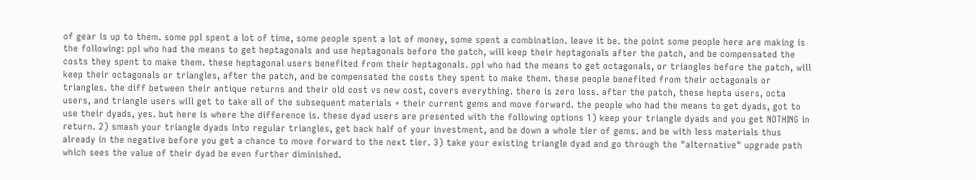of gear is up to them. some ppl spent a lot of time, some people spent a lot of money, some spent a combination. leave it be. the point some people here are making is the following: ppl who had the means to get heptagonals and use heptagonals before the patch, will keep their heptagonals after the patch, and be compensated the costs they spent to make them. these heptagonal users benefited from their heptagonals. ppl who had the means to get octagonals, or triangles before the patch, will keep their octagonals or triangles, after the patch, and be compensated the costs they spent to make them. these people benefited from their octagonals or triangles. the diff between their antique returns and their old cost vs new cost, covers everything. there is zero loss. after the patch, these hepta users, octa users, and triangle users will get to take all of the subsequent materials + their current gems and move forward. the people who had the means to get dyads, got to use their dyads, yes. but here is where the difference is. these dyad users are presented with the following options 1) keep your triangle dyads and you get NOTHING in return. 2) smash your triangle dyads into regular triangles, get back half of your investment, and be down a whole tier of gems. and be with less materials thus already in the negative before you get a chance to move forward to the next tier. 3) take your existing triangle dyad and go through the "alternative" upgrade path which sees the value of their dyad be even further diminished.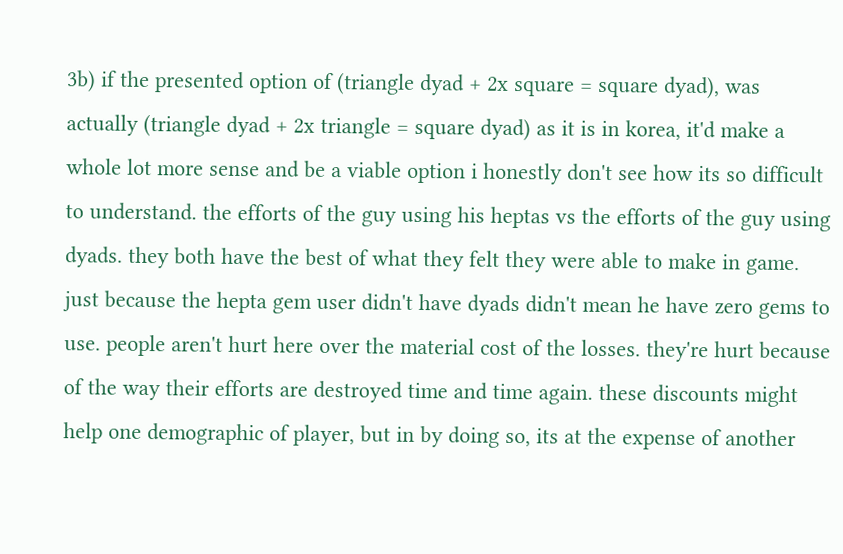3b) if the presented option of (triangle dyad + 2x square = square dyad), was actually (triangle dyad + 2x triangle = square dyad) as it is in korea, it'd make a whole lot more sense and be a viable option i honestly don't see how its so difficult to understand. the efforts of the guy using his heptas vs the efforts of the guy using dyads. they both have the best of what they felt they were able to make in game. just because the hepta gem user didn't have dyads didn't mean he have zero gems to use. people aren't hurt here over the material cost of the losses. they're hurt because of the way their efforts are destroyed time and time again. these discounts might help one demographic of player, but in by doing so, its at the expense of another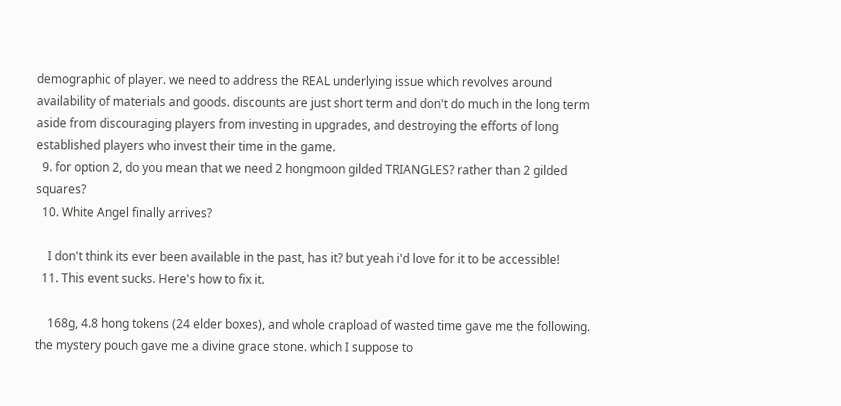demographic of player. we need to address the REAL underlying issue which revolves around availability of materials and goods. discounts are just short term and don't do much in the long term aside from discouraging players from investing in upgrades, and destroying the efforts of long established players who invest their time in the game.
  9. for option 2, do you mean that we need 2 hongmoon gilded TRIANGLES? rather than 2 gilded squares?
  10. White Angel finally arrives?

    I don't think its ever been available in the past, has it? but yeah i'd love for it to be accessible!
  11. This event sucks. Here's how to fix it.

    168g, 4.8 hong tokens (24 elder boxes), and whole crapload of wasted time gave me the following. the mystery pouch gave me a divine grace stone. which I suppose to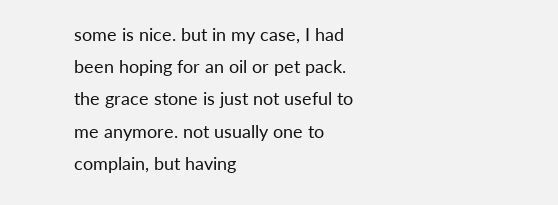some is nice. but in my case, I had been hoping for an oil or pet pack. the grace stone is just not useful to me anymore. not usually one to complain, but having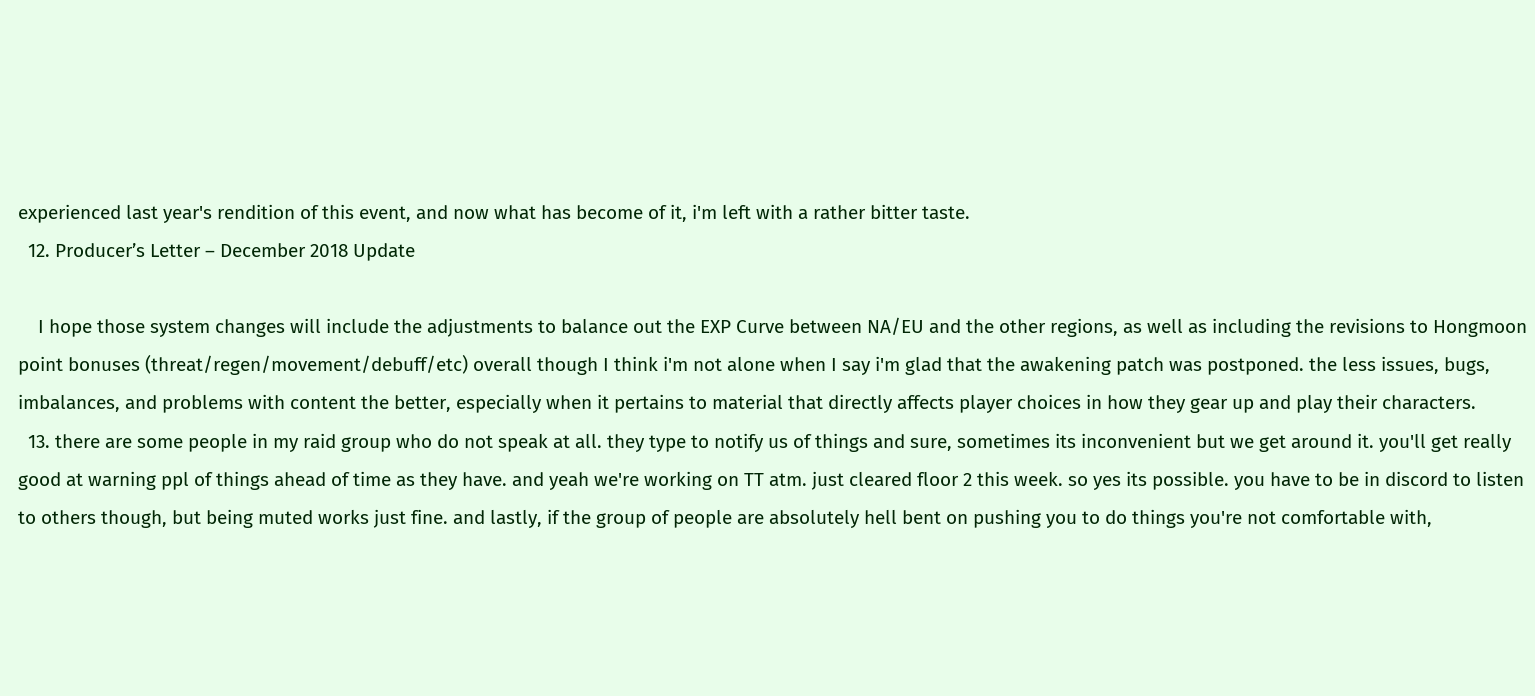experienced last year's rendition of this event, and now what has become of it, i'm left with a rather bitter taste.
  12. Producer’s Letter – December 2018 Update

    I hope those system changes will include the adjustments to balance out the EXP Curve between NA/EU and the other regions, as well as including the revisions to Hongmoon point bonuses (threat/regen/movement/debuff/etc) overall though I think i'm not alone when I say i'm glad that the awakening patch was postponed. the less issues, bugs, imbalances, and problems with content the better, especially when it pertains to material that directly affects player choices in how they gear up and play their characters.
  13. there are some people in my raid group who do not speak at all. they type to notify us of things and sure, sometimes its inconvenient but we get around it. you'll get really good at warning ppl of things ahead of time as they have. and yeah we're working on TT atm. just cleared floor 2 this week. so yes its possible. you have to be in discord to listen to others though, but being muted works just fine. and lastly, if the group of people are absolutely hell bent on pushing you to do things you're not comfortable with,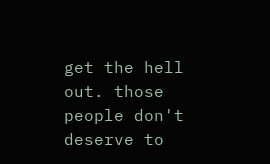get the hell out. those people don't deserve to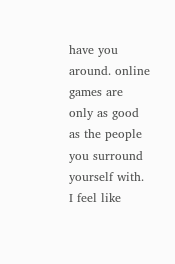have you around. online games are only as good as the people you surround yourself with. I feel like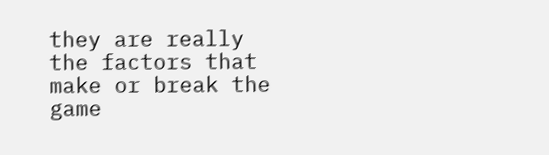they are really the factors that make or break the game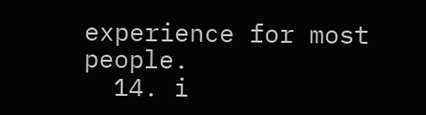experience for most people.
  14. i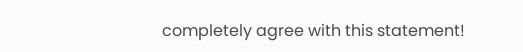completely agree with this statement!